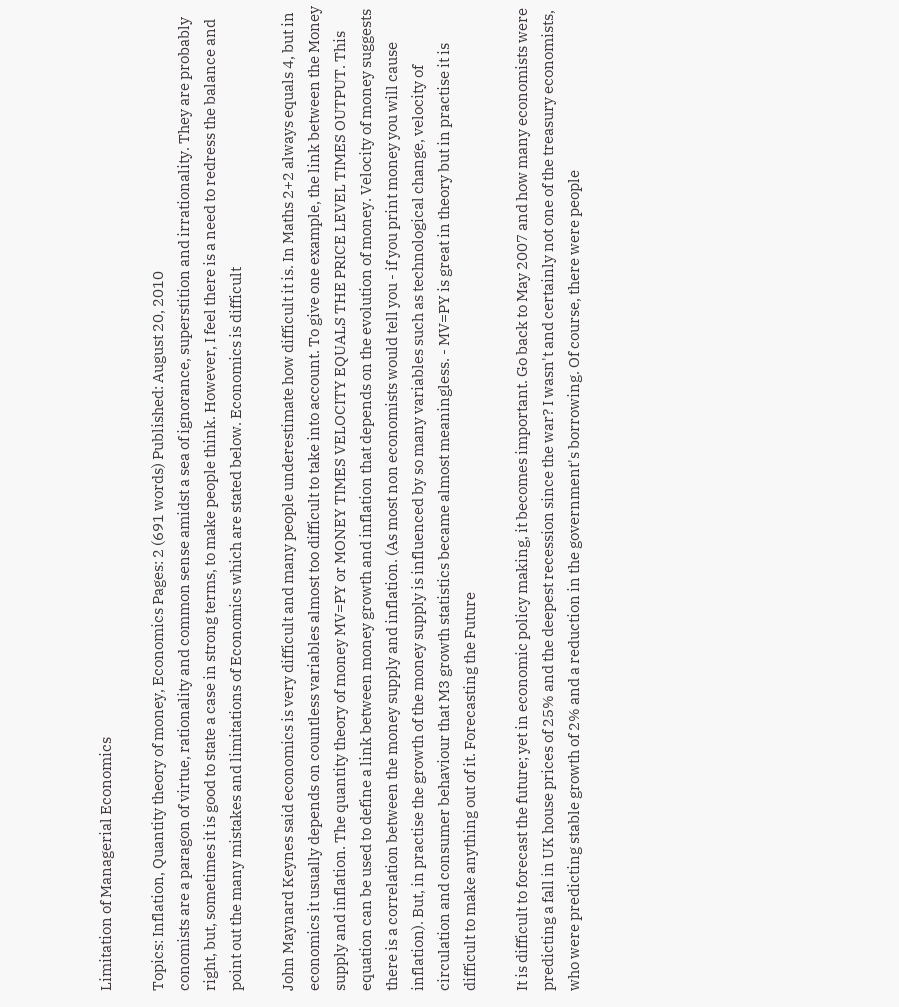Limitation of Managerial Economics

Topics: Inflation, Quantity theory of money, Economics Pages: 2 (691 words) Published: August 20, 2010
conomists are a paragon of virtue, rationality and common sense amidst a sea of ignorance, superstition and irrationality. They are probably right, but, sometimes it is good to state a case in strong terms, to make people think. However, I feel there is a need to redress the balance and point out the many mistakes and limitations of Economics which are stated below. Economics is difficult

John Maynard Keynes said economics is very difficult and many people underestimate how difficult it is. In Maths 2+2 always equals 4, but in economics it usually depends on countless variables almost too difficult to take into account. To give one example, the link between the Money supply and inflation. The quantity theory of money MV=PY or MONEY TIMES VELOCITY EQUALS THE PRICE LEVEL TIMES OUTPUT. This equation can be used to define a link between money growth and inflation that depends on the evolution of money. Velocity of money suggests there is a correlation between the money supply and inflation. (As most non economists would tell you - if you print money you will cause inflation). But, in practise the growth of the money supply is influenced by so many variables such as technological change, velocity of circulation and consumer behaviour that M3 growth statistics became almost meaningless. - MV=PY is great in theory but in practise it is difficult to make anything out of it. Forecasting the Future

It is difficult to forecast the future; yet in economic policy making, it becomes important. Go back to May 2007 and how many economists were predicting a fall in UK house prices of 25% and the deepest recession since the war? I wasn't and certainly not one of the treasury economists, who were predicting stable growth of 2% and a reduction in the government's borrowing. Of course, there were people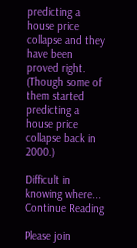predicting a house price collapse and they have been proved right. (Though some of them started predicting a house price collapse back in 2000.)

Difficult in knowing where...
Continue Reading

Please join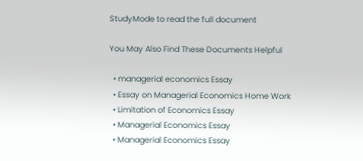StudyMode to read the full document

You May Also Find These Documents Helpful

  • managerial economics Essay
  • Essay on Managerial Economics Home Work
  • Limitation of Economics Essay
  • Managerial Economics Essay
  • Managerial Economics Essay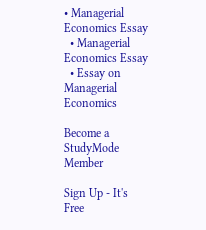• Managerial Economics Essay
  • Managerial Economics Essay
  • Essay on Managerial Economics

Become a StudyMode Member

Sign Up - It's Free